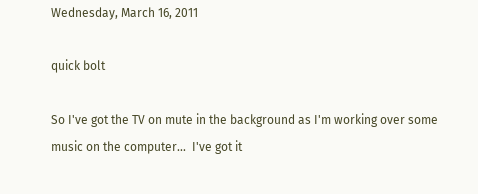Wednesday, March 16, 2011

quick bolt

So I've got the TV on mute in the background as I'm working over some music on the computer...  I've got it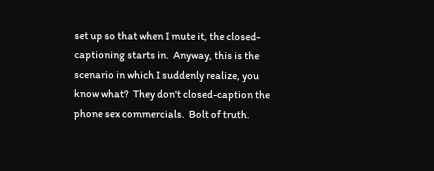set up so that when I mute it, the closed-captioning starts in.  Anyway, this is the scenario in which I suddenly realize, you know what?  They don't closed-caption the phone sex commercials.  Bolt of truth.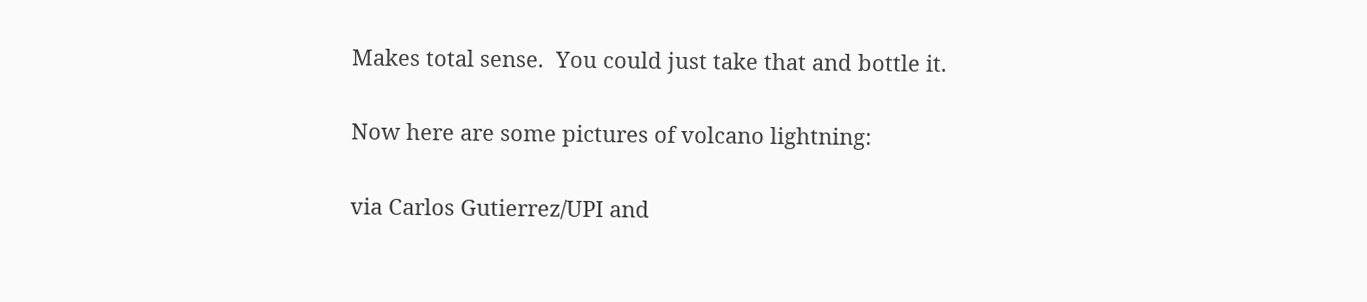Makes total sense.  You could just take that and bottle it.

Now here are some pictures of volcano lightning:

via Carlos Gutierrez/UPI and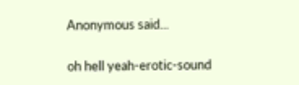Anonymous said...

oh hell yeah-erotic-sound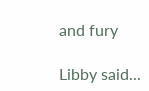and fury

Libby said...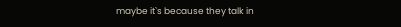maybe it`s because they talk in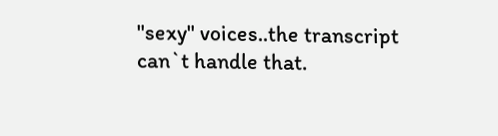"sexy" voices..the transcript can`t handle that.